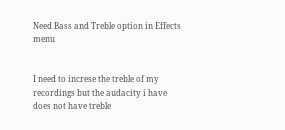Need Bass and Treble option in Effects menu


I need to increse the treble of my recordings but the audacity i have does not have treble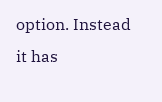option. Instead it has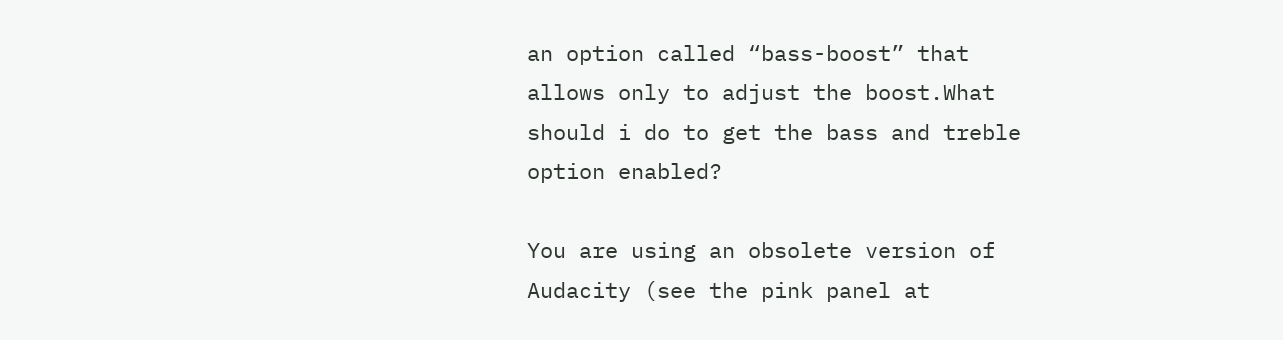an option called “bass-boost” that allows only to adjust the boost.What should i do to get the bass and treble option enabled?

You are using an obsolete version of Audacity (see the pink panel at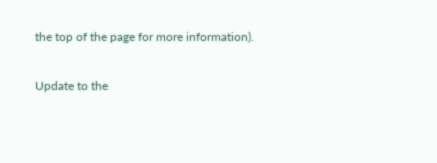the top of the page for more information).

Update to the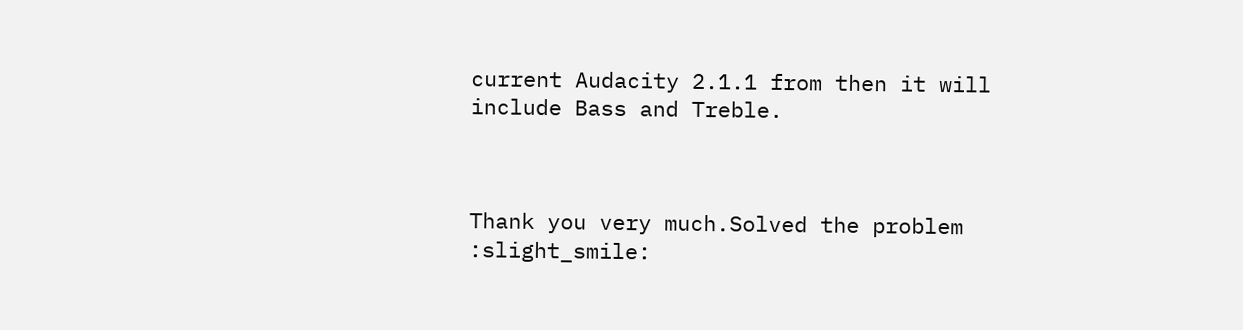current Audacity 2.1.1 from then it will include Bass and Treble.



Thank you very much.Solved the problem :slight_smile: